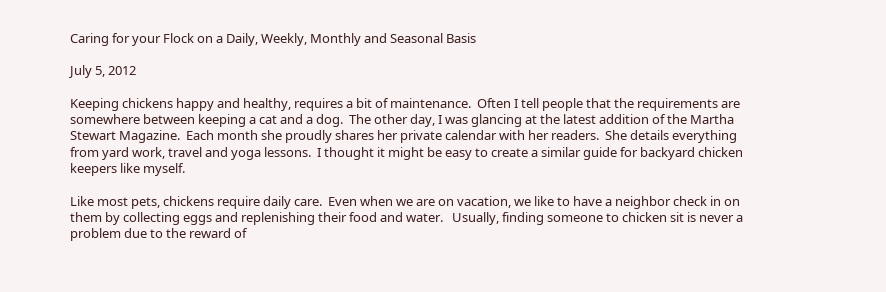Caring for your Flock on a Daily, Weekly, Monthly and Seasonal Basis

July 5, 2012

Keeping chickens happy and healthy, requires a bit of maintenance.  Often I tell people that the requirements are somewhere between keeping a cat and a dog.  The other day, I was glancing at the latest addition of the Martha Stewart Magazine.  Each month she proudly shares her private calendar with her readers.  She details everything from yard work, travel and yoga lessons.  I thought it might be easy to create a similar guide for backyard chicken keepers like myself.

Like most pets, chickens require daily care.  Even when we are on vacation, we like to have a neighbor check in on them by collecting eggs and replenishing their food and water.   Usually, finding someone to chicken sit is never a problem due to the reward of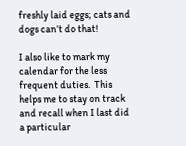freshly laid eggs; cats and dogs can’t do that!

I also like to mark my calendar for the less frequent duties.  This helps me to stay on track and recall when I last did a particular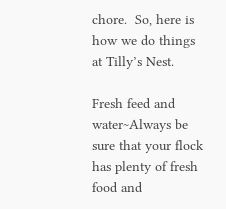chore.  So, here is how we do things at Tilly’s Nest.

Fresh feed and water~Always be sure that your flock has plenty of fresh food and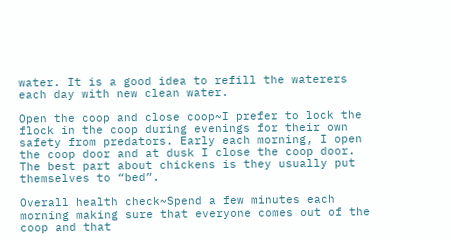water. It is a good idea to refill the waterers each day with new clean water.

Open the coop and close coop~I prefer to lock the flock in the coop during evenings for their own safety from predators. Early each morning, I open the coop door and at dusk I close the coop door. The best part about chickens is they usually put themselves to “bed”.

Overall health check~Spend a few minutes each morning making sure that everyone comes out of the coop and that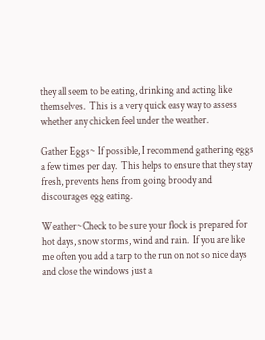they all seem to be eating, drinking and acting like themselves.  This is a very quick easy way to assess whether any chicken feel under the weather.

Gather Eggs~ If possible, I recommend gathering eggs a few times per day.  This helps to ensure that they stay fresh, prevents hens from going broody and discourages egg eating.

Weather~Check to be sure your flock is prepared for hot days, snow storms, wind and rain.  If you are like me often you add a tarp to the run on not so nice days and close the windows just a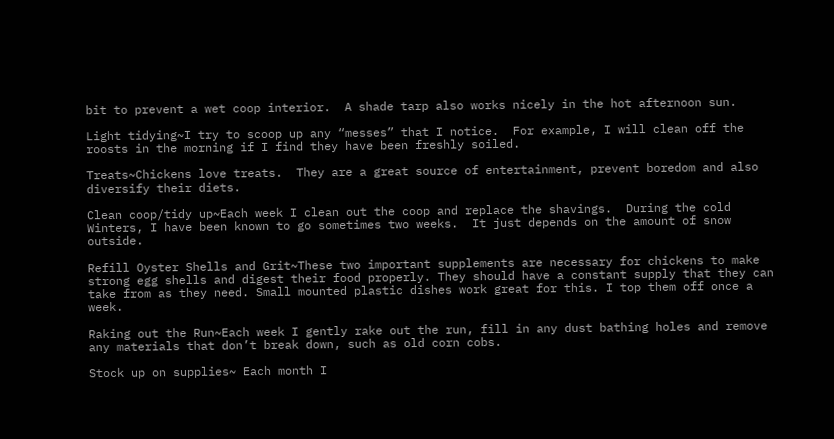bit to prevent a wet coop interior.  A shade tarp also works nicely in the hot afternoon sun.

Light tidying~I try to scoop up any “messes” that I notice.  For example, I will clean off the roosts in the morning if I find they have been freshly soiled.

Treats~Chickens love treats.  They are a great source of entertainment, prevent boredom and also diversify their diets.

Clean coop/tidy up~Each week I clean out the coop and replace the shavings.  During the cold Winters, I have been known to go sometimes two weeks.  It just depends on the amount of snow outside.

Refill Oyster Shells and Grit~These two important supplements are necessary for chickens to make strong egg shells and digest their food properly. They should have a constant supply that they can take from as they need. Small mounted plastic dishes work great for this. I top them off once a week.

Raking out the Run~Each week I gently rake out the run, fill in any dust bathing holes and remove any materials that don’t break down, such as old corn cobs.

Stock up on supplies~ Each month I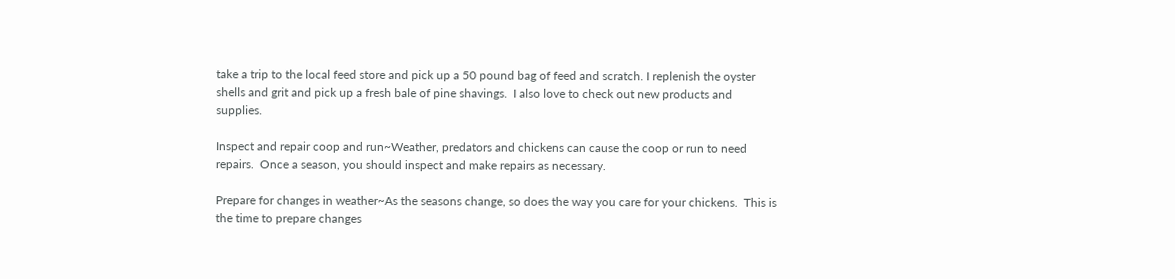take a trip to the local feed store and pick up a 50 pound bag of feed and scratch. I replenish the oyster shells and grit and pick up a fresh bale of pine shavings.  I also love to check out new products and supplies.

Inspect and repair coop and run~Weather, predators and chickens can cause the coop or run to need repairs.  Once a season, you should inspect and make repairs as necessary.

Prepare for changes in weather~As the seasons change, so does the way you care for your chickens.  This is the time to prepare changes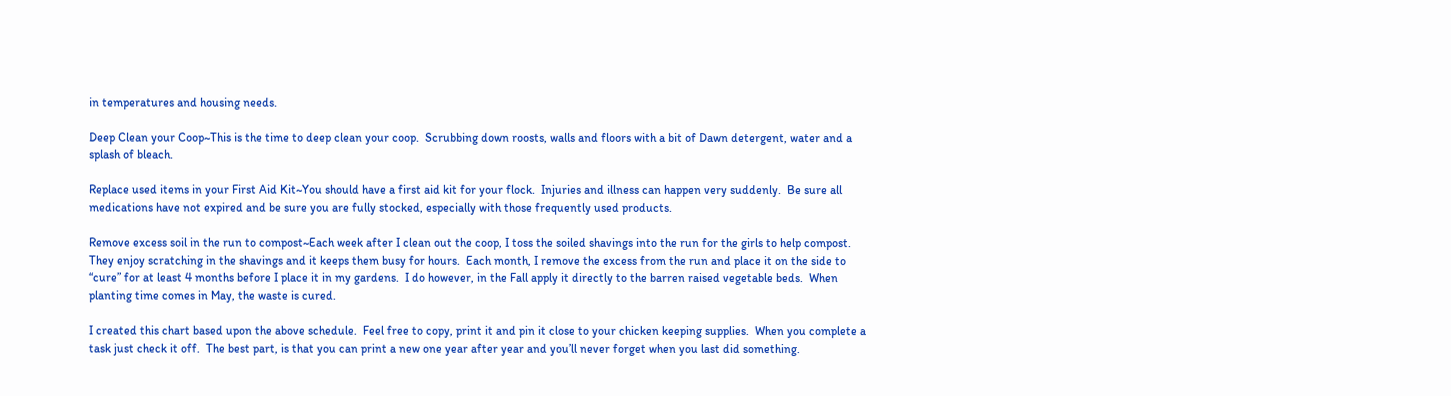in temperatures and housing needs.

Deep Clean your Coop~This is the time to deep clean your coop.  Scrubbing down roosts, walls and floors with a bit of Dawn detergent, water and a splash of bleach.

Replace used items in your First Aid Kit~You should have a first aid kit for your flock.  Injuries and illness can happen very suddenly.  Be sure all medications have not expired and be sure you are fully stocked, especially with those frequently used products.

Remove excess soil in the run to compost~Each week after I clean out the coop, I toss the soiled shavings into the run for the girls to help compost.  They enjoy scratching in the shavings and it keeps them busy for hours.  Each month, I remove the excess from the run and place it on the side to “cure” for at least 4 months before I place it in my gardens.  I do however, in the Fall apply it directly to the barren raised vegetable beds.  When planting time comes in May, the waste is cured.

I created this chart based upon the above schedule.  Feel free to copy, print it and pin it close to your chicken keeping supplies.  When you complete a task just check it off.  The best part, is that you can print a new one year after year and you’ll never forget when you last did something.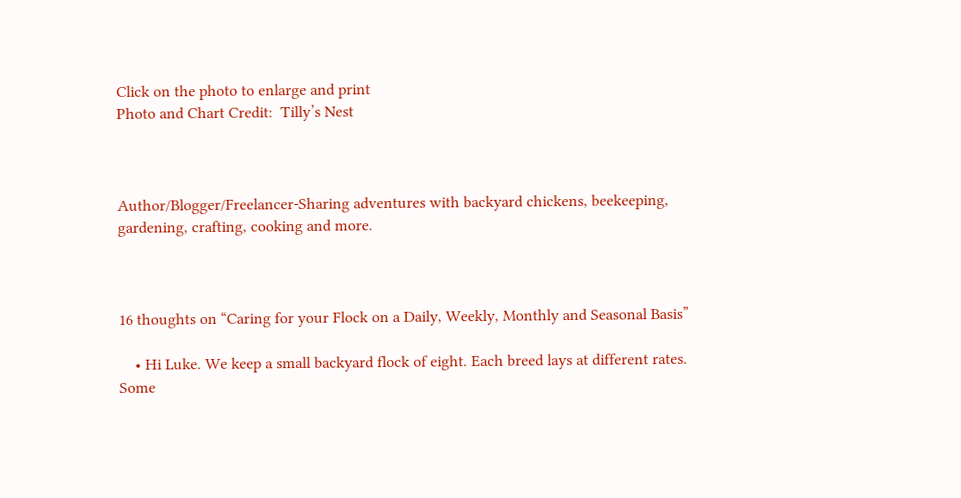Click on the photo to enlarge and print
Photo and Chart Credit:  Tilly’s Nest



Author/Blogger/Freelancer-Sharing adventures with backyard chickens, beekeeping, gardening, crafting, cooking and more.



16 thoughts on “Caring for your Flock on a Daily, Weekly, Monthly and Seasonal Basis”

    • Hi Luke. We keep a small backyard flock of eight. Each breed lays at different rates. Some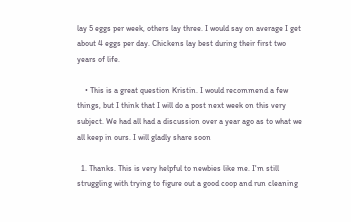lay 5 eggs per week, others lay three. I would say on average I get about 4 eggs per day. Chickens lay best during their first two years of life.

    • This is a great question Kristin. I would recommend a few things, but I think that I will do a post next week on this very subject. We had all had a discussion over a year ago as to what we all keep in ours. I will gladly share soon

  1. Thanks. This is very helpful to newbies like me. I'm still struggling with trying to figure out a good coop and run cleaning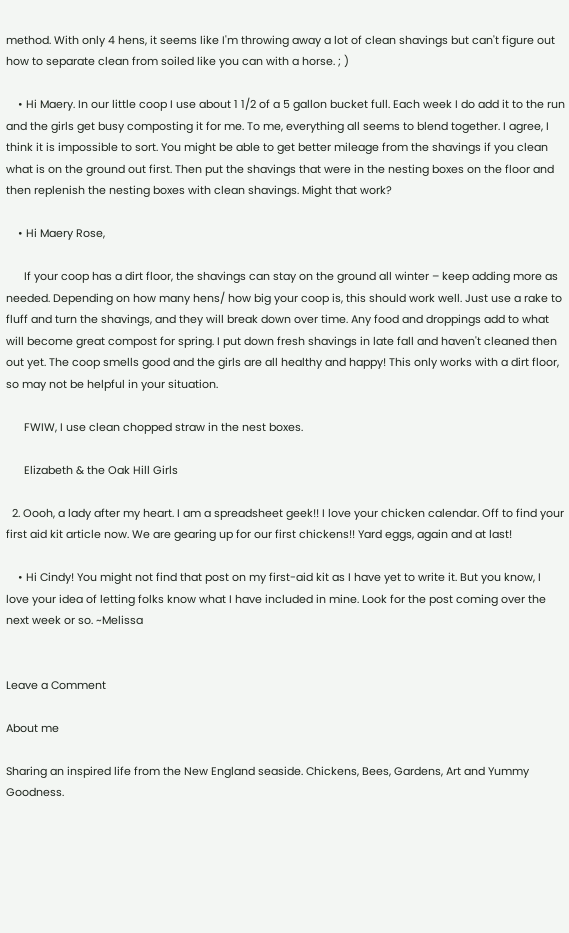method. With only 4 hens, it seems like I'm throwing away a lot of clean shavings but can't figure out how to separate clean from soiled like you can with a horse. ; )

    • Hi Maery. In our little coop I use about 1 1/2 of a 5 gallon bucket full. Each week I do add it to the run and the girls get busy composting it for me. To me, everything all seems to blend together. I agree, I think it is impossible to sort. You might be able to get better mileage from the shavings if you clean what is on the ground out first. Then put the shavings that were in the nesting boxes on the floor and then replenish the nesting boxes with clean shavings. Might that work?

    • Hi Maery Rose,

      If your coop has a dirt floor, the shavings can stay on the ground all winter – keep adding more as needed. Depending on how many hens/ how big your coop is, this should work well. Just use a rake to fluff and turn the shavings, and they will break down over time. Any food and droppings add to what will become great compost for spring. I put down fresh shavings in late fall and haven't cleaned then out yet. The coop smells good and the girls are all healthy and happy! This only works with a dirt floor, so may not be helpful in your situation.

      FWIW, I use clean chopped straw in the nest boxes.

      Elizabeth & the Oak Hill Girls

  2. Oooh, a lady after my heart. I am a spreadsheet geek!! I love your chicken calendar. Off to find your first aid kit article now. We are gearing up for our first chickens!! Yard eggs, again and at last!

    • Hi Cindy! You might not find that post on my first-aid kit as I have yet to write it. But you know, I love your idea of letting folks know what I have included in mine. Look for the post coming over the next week or so. ~Melissa


Leave a Comment

About me

Sharing an inspired life from the New England seaside. Chickens, Bees, Gardens, Art and Yummy Goodness.